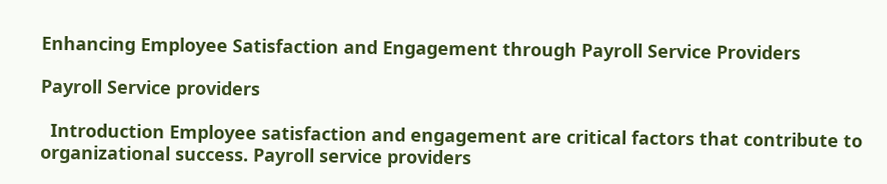Enhancing Employee Satisfaction and Engagement through Payroll Service Providers

Payroll Service providers

  Introduction Employee satisfaction and engagement are critical factors that contribute to organizational success. Payroll service providers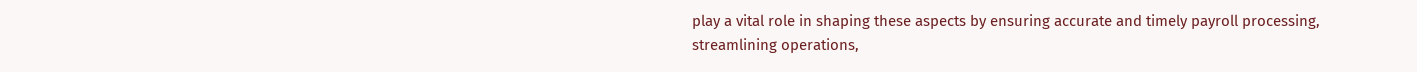play a vital role in shaping these aspects by ensuring accurate and timely payroll processing, streamlining operations,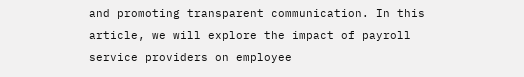and promoting transparent communication. In this article, we will explore the impact of payroll service providers on employee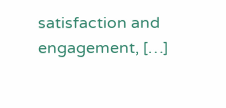satisfaction and engagement, […]